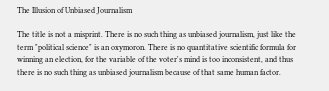The Illusion of Unbiased Journalism

The title is not a misprint. There is no such thing as unbiased journalism, just like the term "political science" is an oxymoron. There is no quantitative scientific formula for winning an election, for the variable of the voter's mind is too inconsistent, and thus there is no such thing as unbiased journalism because of that same human factor.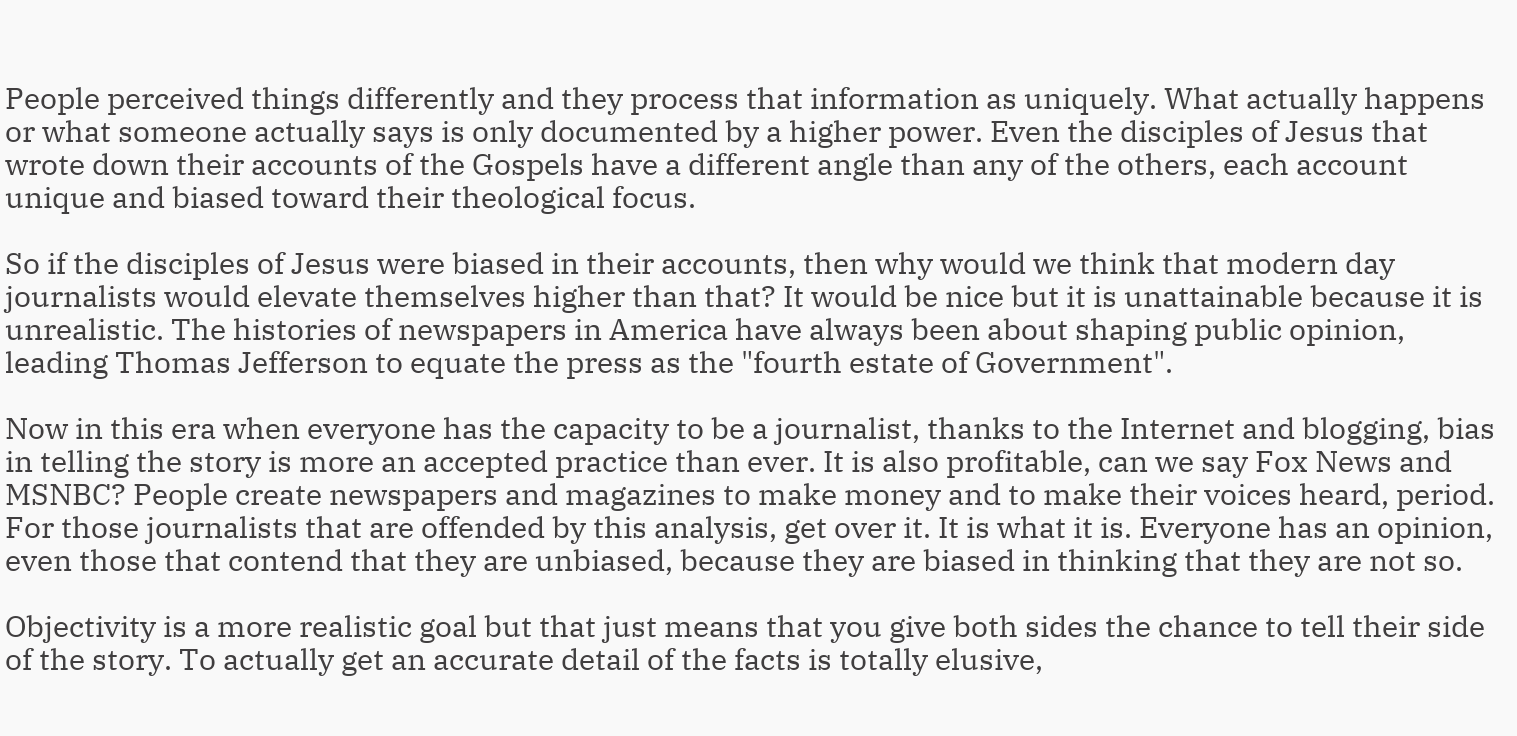People perceived things differently and they process that information as uniquely. What actually happens or what someone actually says is only documented by a higher power. Even the disciples of Jesus that wrote down their accounts of the Gospels have a different angle than any of the others, each account unique and biased toward their theological focus.

So if the disciples of Jesus were biased in their accounts, then why would we think that modern day journalists would elevate themselves higher than that? It would be nice but it is unattainable because it is unrealistic. The histories of newspapers in America have always been about shaping public opinion, leading Thomas Jefferson to equate the press as the "fourth estate of Government".

Now in this era when everyone has the capacity to be a journalist, thanks to the Internet and blogging, bias in telling the story is more an accepted practice than ever. It is also profitable, can we say Fox News and MSNBC? People create newspapers and magazines to make money and to make their voices heard, period. For those journalists that are offended by this analysis, get over it. It is what it is. Everyone has an opinion, even those that contend that they are unbiased, because they are biased in thinking that they are not so.

Objectivity is a more realistic goal but that just means that you give both sides the chance to tell their side of the story. To actually get an accurate detail of the facts is totally elusive,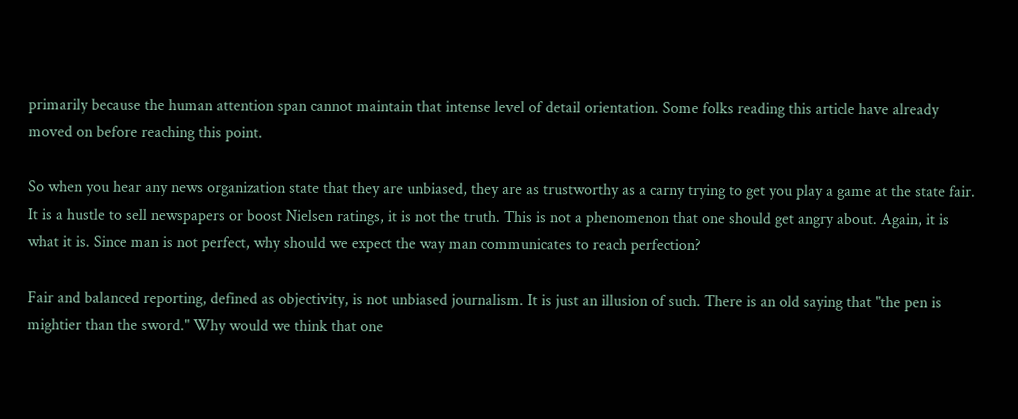primarily because the human attention span cannot maintain that intense level of detail orientation. Some folks reading this article have already moved on before reaching this point.

So when you hear any news organization state that they are unbiased, they are as trustworthy as a carny trying to get you play a game at the state fair. It is a hustle to sell newspapers or boost Nielsen ratings, it is not the truth. This is not a phenomenon that one should get angry about. Again, it is what it is. Since man is not perfect, why should we expect the way man communicates to reach perfection?

Fair and balanced reporting, defined as objectivity, is not unbiased journalism. It is just an illusion of such. There is an old saying that "the pen is mightier than the sword." Why would we think that one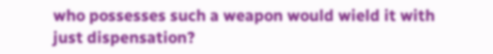who possesses such a weapon would wield it with just dispensation?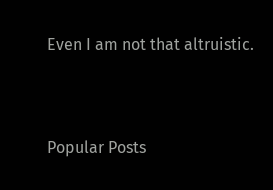Even I am not that altruistic.


Popular Posts